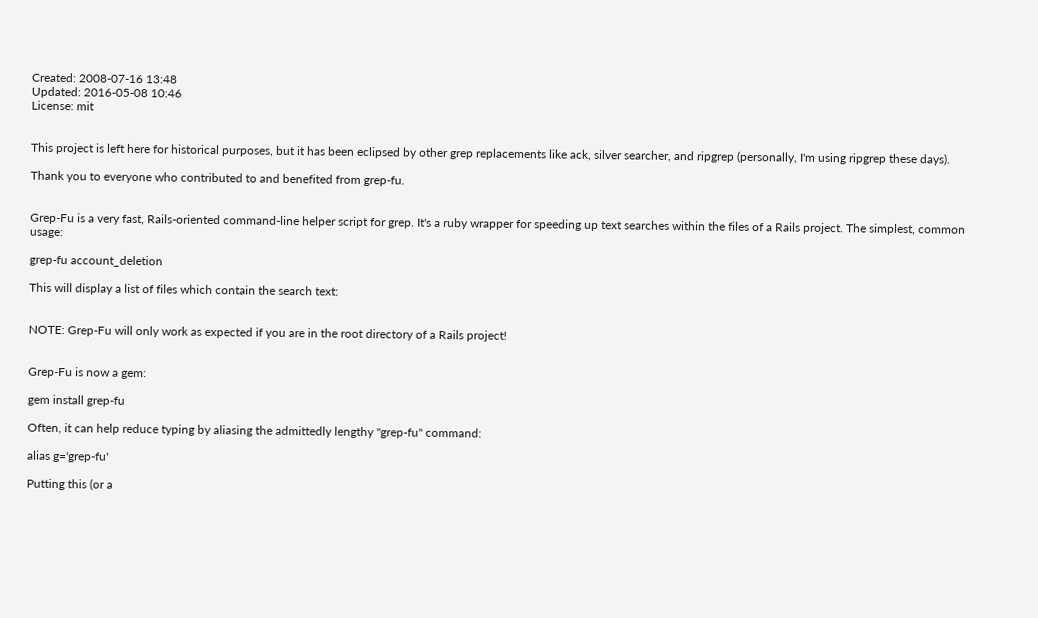Created: 2008-07-16 13:48
Updated: 2016-05-08 10:46
License: mit


This project is left here for historical purposes, but it has been eclipsed by other grep replacements like ack, silver searcher, and ripgrep (personally, I'm using ripgrep these days).

Thank you to everyone who contributed to and benefited from grep-fu.


Grep-Fu is a very fast, Rails-oriented command-line helper script for grep. It's a ruby wrapper for speeding up text searches within the files of a Rails project. The simplest, common usage:

grep-fu account_deletion

This will display a list of files which contain the search text:


NOTE: Grep-Fu will only work as expected if you are in the root directory of a Rails project!


Grep-Fu is now a gem:

gem install grep-fu

Often, it can help reduce typing by aliasing the admittedly lengthy "grep-fu" command:

alias g='grep-fu'

Putting this (or a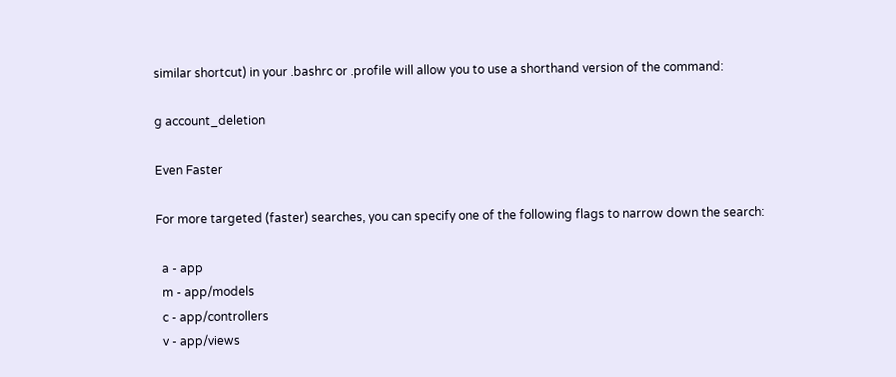similar shortcut) in your .bashrc or .profile will allow you to use a shorthand version of the command:

g account_deletion

Even Faster

For more targeted (faster) searches, you can specify one of the following flags to narrow down the search:

  a - app
  m - app/models
  c - app/controllers
  v - app/views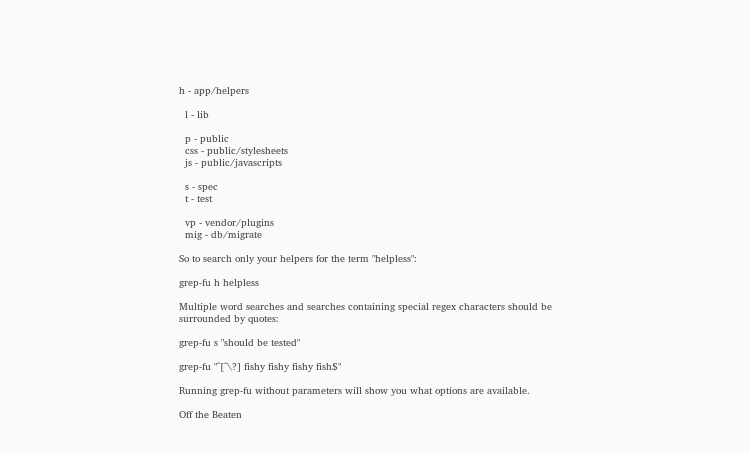h - app/helpers

  l - lib

  p - public
  css - public/stylesheets
  js - public/javascripts

  s - spec
  t - test

  vp - vendor/plugins
  mig - db/migrate

So to search only your helpers for the term "helpless":

grep-fu h helpless

Multiple word searches and searches containing special regex characters should be surrounded by quotes:

grep-fu s "should be tested"

grep-fu "^[^\?] fishy fishy fishy fish$"

Running grep-fu without parameters will show you what options are available.

Off the Beaten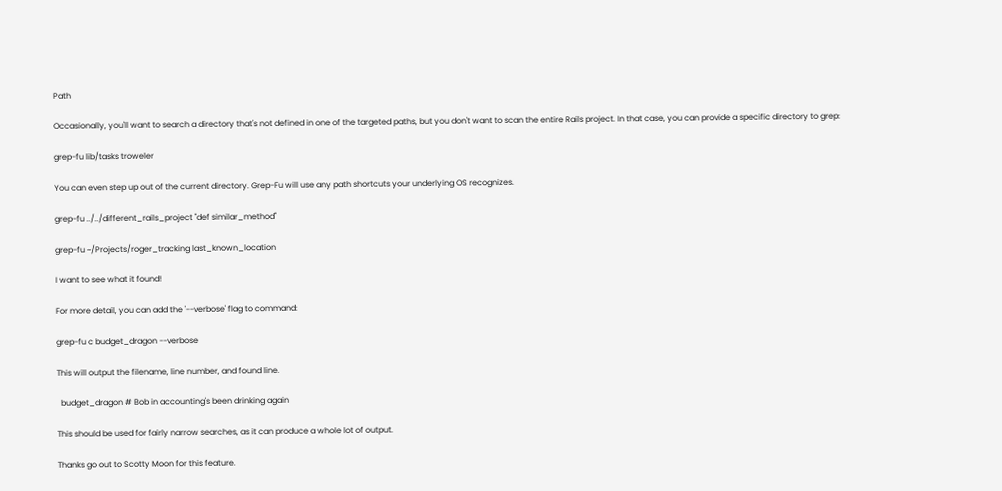Path

Occasionally, you'll want to search a directory that's not defined in one of the targeted paths, but you don't want to scan the entire Rails project. In that case, you can provide a specific directory to grep:

grep-fu lib/tasks troweler

You can even step up out of the current directory. Grep-Fu will use any path shortcuts your underlying OS recognizes.

grep-fu ../../different_rails_project "def similar_method"

grep-fu ~/Projects/roger_tracking last_known_location

I want to see what it found!

For more detail, you can add the '--verbose' flag to command:

grep-fu c budget_dragon --verbose

This will output the filename, line number, and found line.

  budget_dragon # Bob in accounting's been drinking again

This should be used for fairly narrow searches, as it can produce a whole lot of output.

Thanks go out to Scotty Moon for this feature.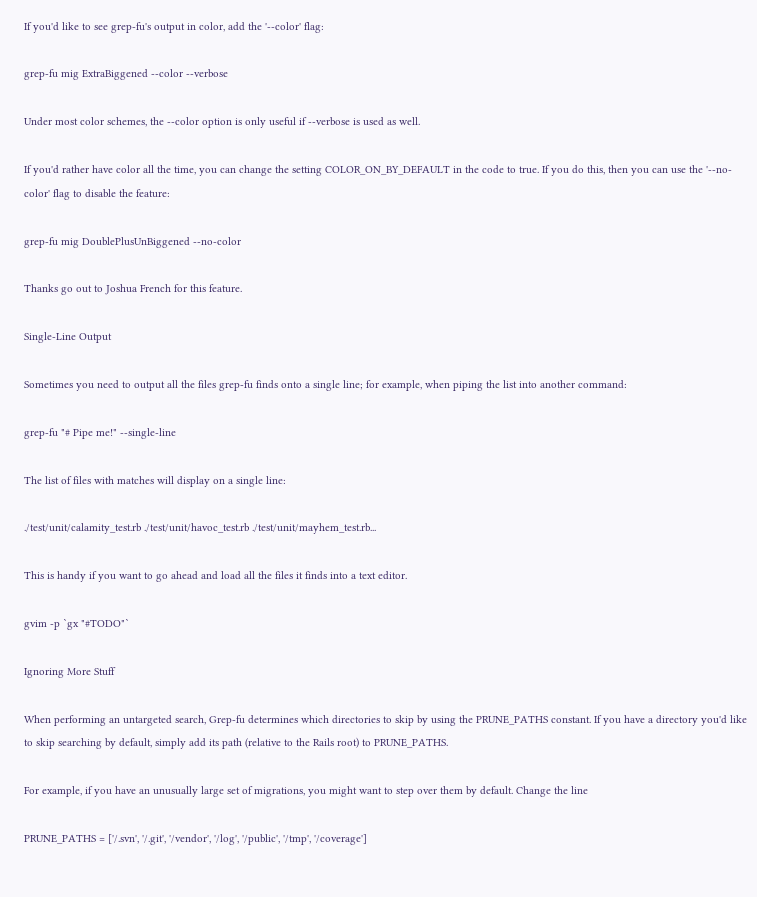If you'd like to see grep-fu's output in color, add the '--color' flag:

grep-fu mig ExtraBiggened --color --verbose

Under most color schemes, the --color option is only useful if --verbose is used as well.

If you'd rather have color all the time, you can change the setting COLOR_ON_BY_DEFAULT in the code to true. If you do this, then you can use the '--no-color' flag to disable the feature:

grep-fu mig DoublePlusUnBiggened --no-color

Thanks go out to Joshua French for this feature.

Single-Line Output

Sometimes you need to output all the files grep-fu finds onto a single line; for example, when piping the list into another command:

grep-fu "# Pipe me!" --single-line

The list of files with matches will display on a single line:

./test/unit/calamity_test.rb ./test/unit/havoc_test.rb ./test/unit/mayhem_test.rb...

This is handy if you want to go ahead and load all the files it finds into a text editor.

gvim -p `gx "#TODO"`

Ignoring More Stuff

When performing an untargeted search, Grep-fu determines which directories to skip by using the PRUNE_PATHS constant. If you have a directory you'd like to skip searching by default, simply add its path (relative to the Rails root) to PRUNE_PATHS.

For example, if you have an unusually large set of migrations, you might want to step over them by default. Change the line

PRUNE_PATHS = ['/.svn', '/.git', '/vendor', '/log', '/public', '/tmp', '/coverage']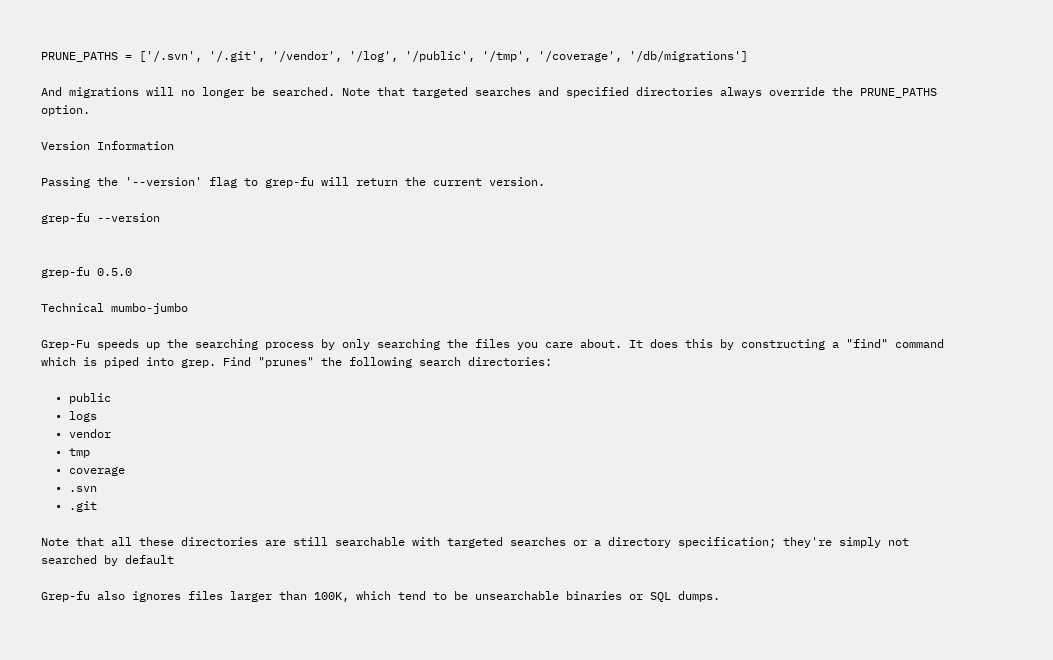PRUNE_PATHS = ['/.svn', '/.git', '/vendor', '/log', '/public', '/tmp', '/coverage', '/db/migrations']

And migrations will no longer be searched. Note that targeted searches and specified directories always override the PRUNE_PATHS option.

Version Information

Passing the '--version' flag to grep-fu will return the current version.

grep-fu --version


grep-fu 0.5.0

Technical mumbo-jumbo

Grep-Fu speeds up the searching process by only searching the files you care about. It does this by constructing a "find" command which is piped into grep. Find "prunes" the following search directories:

  • public
  • logs
  • vendor
  • tmp
  • coverage
  • .svn
  • .git

Note that all these directories are still searchable with targeted searches or a directory specification; they're simply not searched by default

Grep-fu also ignores files larger than 100K, which tend to be unsearchable binaries or SQL dumps.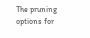The pruning options for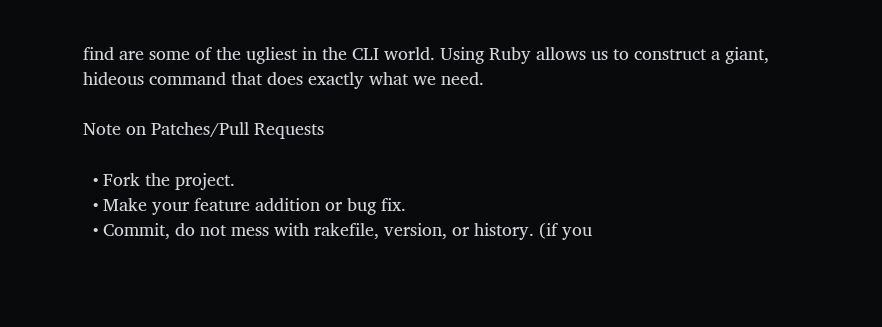find are some of the ugliest in the CLI world. Using Ruby allows us to construct a giant, hideous command that does exactly what we need.

Note on Patches/Pull Requests

  • Fork the project.
  • Make your feature addition or bug fix.
  • Commit, do not mess with rakefile, version, or history. (if you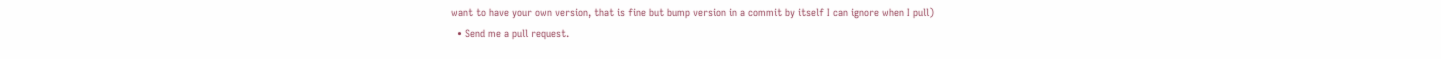want to have your own version, that is fine but bump version in a commit by itself I can ignore when I pull)
  • Send me a pull request.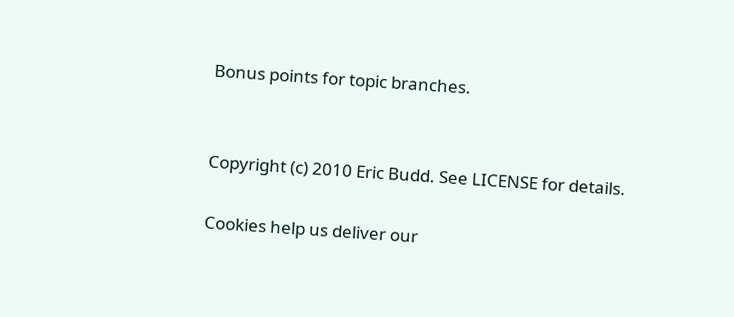Bonus points for topic branches.


Copyright (c) 2010 Eric Budd. See LICENSE for details.

Cookies help us deliver our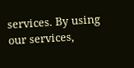services. By using our services,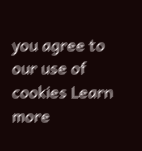you agree to our use of cookies Learn more